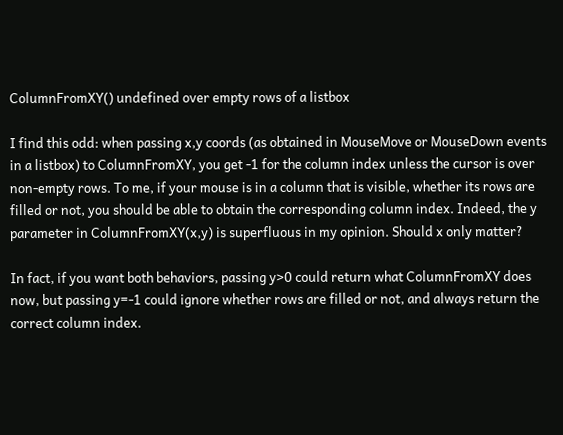ColumnFromXY() undefined over empty rows of a listbox

I find this odd: when passing x,y coords (as obtained in MouseMove or MouseDown events in a listbox) to ColumnFromXY, you get -1 for the column index unless the cursor is over non-empty rows. To me, if your mouse is in a column that is visible, whether its rows are filled or not, you should be able to obtain the corresponding column index. Indeed, the y parameter in ColumnFromXY(x,y) is superfluous in my opinion. Should x only matter?

In fact, if you want both behaviors, passing y>0 could return what ColumnFromXY does now, but passing y=-1 could ignore whether rows are filled or not, and always return the correct column index.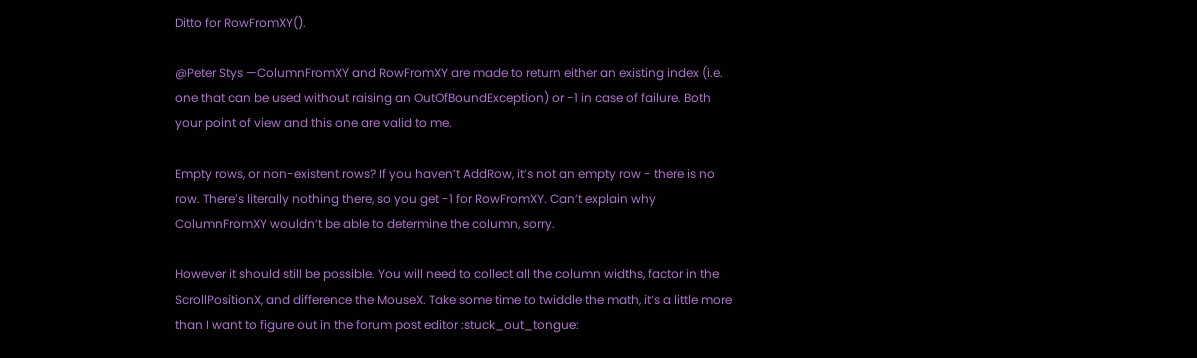Ditto for RowFromXY().

@Peter Stys —ColumnFromXY and RowFromXY are made to return either an existing index (i.e. one that can be used without raising an OutOfBoundException) or -1 in case of failure. Both your point of view and this one are valid to me.

Empty rows, or non-existent rows? If you haven’t AddRow, it’s not an empty row - there is no row. There’s literally nothing there, so you get -1 for RowFromXY. Can’t explain why ColumnFromXY wouldn’t be able to determine the column, sorry.

However it should still be possible. You will need to collect all the column widths, factor in the ScrollPositionX, and difference the MouseX. Take some time to twiddle the math, it’s a little more than I want to figure out in the forum post editor :stuck_out_tongue: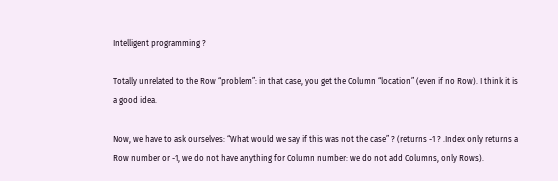Intelligent programming ?

Totally unrelated to the Row “problem”: in that case, you get the Column “location” (even if no Row). I think it is a good idea.

Now, we have to ask ourselves: “What would we say if this was not the case” ? (returns -1 ? .Index only returns a Row number or -1, we do not have anything for Column number: we do not add Columns, only Rows).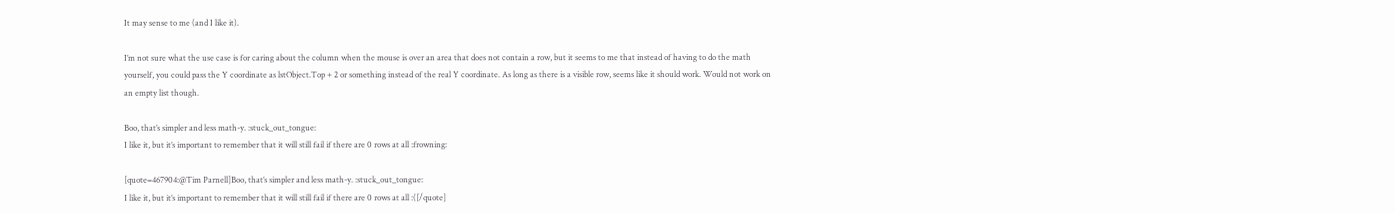It may sense to me (and I like it).

I’m not sure what the use case is for caring about the column when the mouse is over an area that does not contain a row, but it seems to me that instead of having to do the math yourself, you could pass the Y coordinate as lstObject.Top + 2 or something instead of the real Y coordinate. As long as there is a visible row, seems like it should work. Would not work on an empty list though.

Boo, that’s simpler and less math-y. :stuck_out_tongue:
I like it, but it’s important to remember that it will still fail if there are 0 rows at all :frowning:

[quote=467904:@Tim Parnell]Boo, that’s simpler and less math-y. :stuck_out_tongue:
I like it, but it’s important to remember that it will still fail if there are 0 rows at all :([/quote]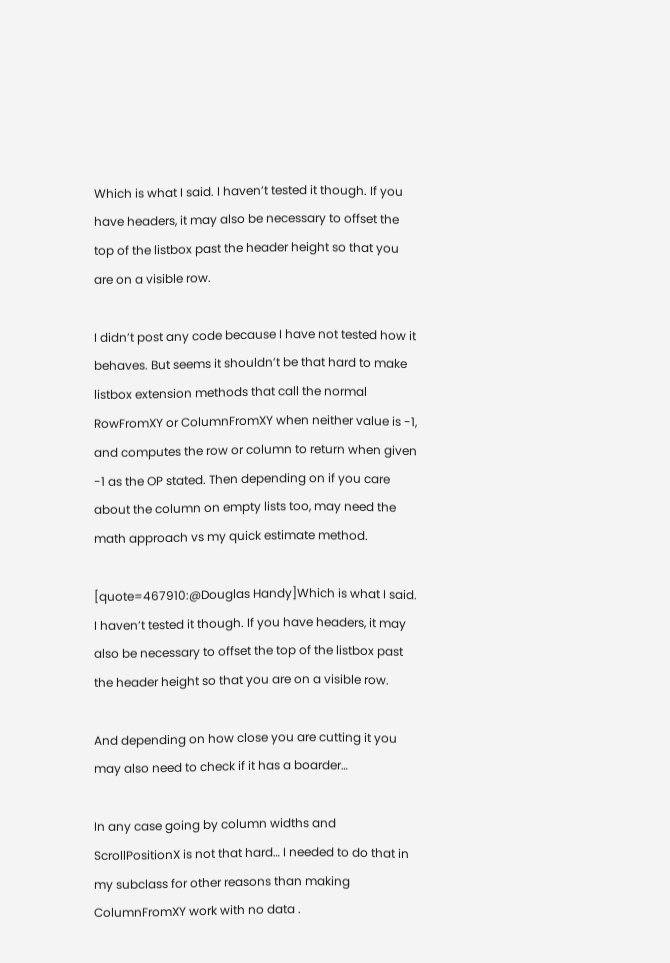Which is what I said. I haven’t tested it though. If you have headers, it may also be necessary to offset the top of the listbox past the header height so that you are on a visible row.

I didn’t post any code because I have not tested how it behaves. But seems it shouldn’t be that hard to make listbox extension methods that call the normal RowFromXY or ColumnFromXY when neither value is -1, and computes the row or column to return when given -1 as the OP stated. Then depending on if you care about the column on empty lists too, may need the math approach vs my quick estimate method.

[quote=467910:@Douglas Handy]Which is what I said. I haven’t tested it though. If you have headers, it may also be necessary to offset the top of the listbox past the header height so that you are on a visible row.

And depending on how close you are cutting it you may also need to check if it has a boarder…

In any case going by column widths and ScrollPositionX is not that hard… I needed to do that in my subclass for other reasons than making ColumnFromXY work with no data .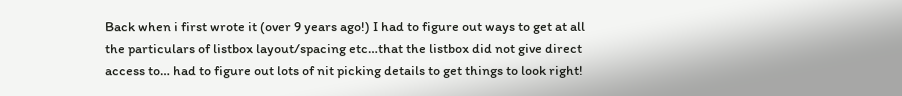Back when i first wrote it (over 9 years ago!) I had to figure out ways to get at all the particulars of listbox layout/spacing etc…that the listbox did not give direct access to… had to figure out lots of nit picking details to get things to look right!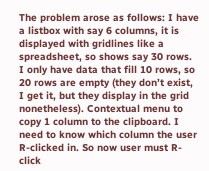The problem arose as follows: I have a listbox with say 6 columns, it is displayed with gridlines like a spreadsheet, so shows say 30 rows. I only have data that fill 10 rows, so 20 rows are empty (they don’t exist, I get it, but they display in the grid nonetheless). Contextual menu to copy 1 column to the clipboard. I need to know which column the user R-clicked in. So now user must R-click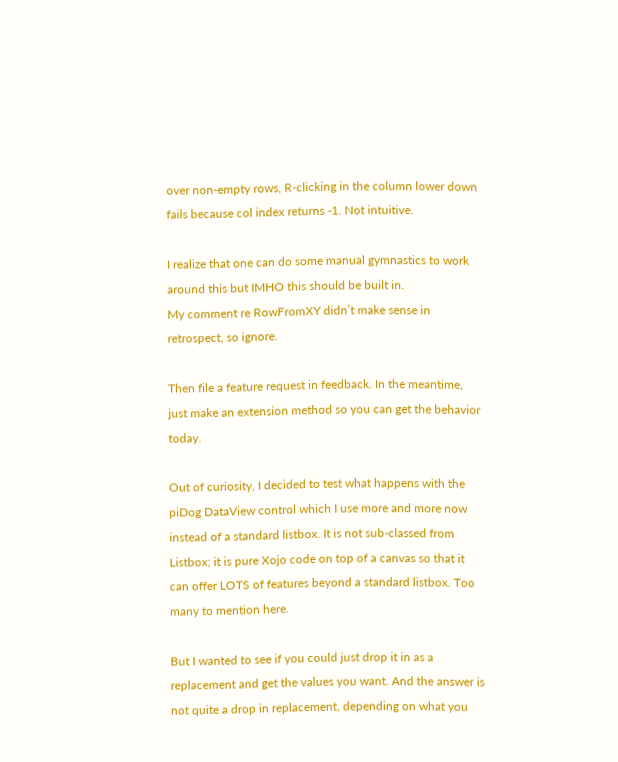over non-empty rows, R-clicking in the column lower down fails because col index returns -1. Not intuitive.

I realize that one can do some manual gymnastics to work around this but IMHO this should be built in.
My comment re RowFromXY didn’t make sense in retrospect, so ignore.

Then file a feature request in feedback. In the meantime, just make an extension method so you can get the behavior today.

Out of curiosity, I decided to test what happens with the piDog DataView control which I use more and more now instead of a standard listbox. It is not sub-classed from Listbox; it is pure Xojo code on top of a canvas so that it can offer LOTS of features beyond a standard listbox. Too many to mention here.

But I wanted to see if you could just drop it in as a replacement and get the values you want. And the answer is not quite a drop in replacement, depending on what you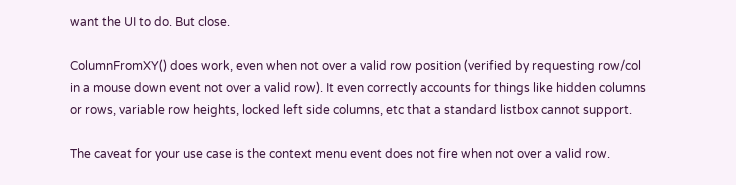want the UI to do. But close.

ColumnFromXY() does work, even when not over a valid row position (verified by requesting row/col in a mouse down event not over a valid row). It even correctly accounts for things like hidden columns or rows, variable row heights, locked left side columns, etc that a standard listbox cannot support.

The caveat for your use case is the context menu event does not fire when not over a valid row.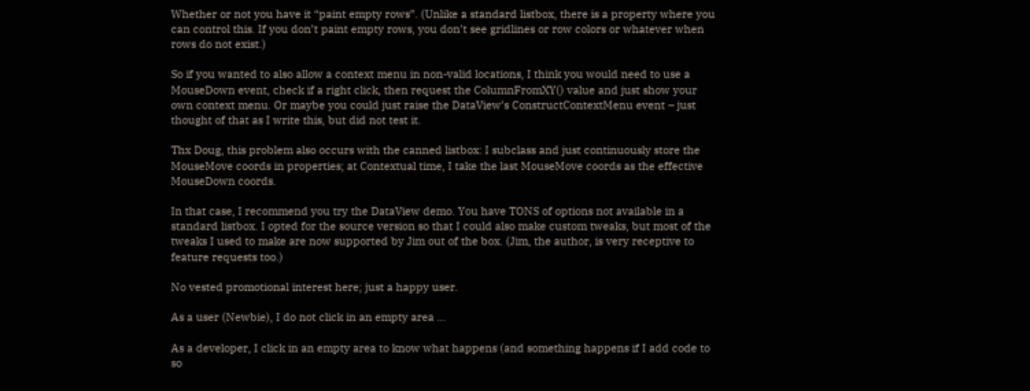Whether or not you have it “paint empty rows”. (Unlike a standard listbox, there is a property where you can control this. If you don’t paint empty rows, you don’t see gridlines or row colors or whatever when rows do not exist.)

So if you wanted to also allow a context menu in non-valid locations, I think you would need to use a MouseDown event, check if a right click, then request the ColumnFromXY() value and just show your own context menu. Or maybe you could just raise the DataView’s ConstructContextMenu event – just thought of that as I write this, but did not test it.

Thx Doug, this problem also occurs with the canned listbox: I subclass and just continuously store the MouseMove coords in properties; at Contextual time, I take the last MouseMove coords as the effective MouseDown coords.

In that case, I recommend you try the DataView demo. You have TONS of options not available in a standard listbox. I opted for the source version so that I could also make custom tweaks, but most of the tweaks I used to make are now supported by Jim out of the box. (Jim, the author, is very receptive to feature requests too.)

No vested promotional interest here; just a happy user.

As a user (Newbie), I do not click in an empty area …

As a developer, I click in an empty area to know what happens (and something happens if I add code to so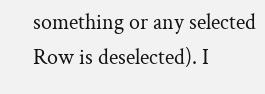something or any selected Row is deselected). I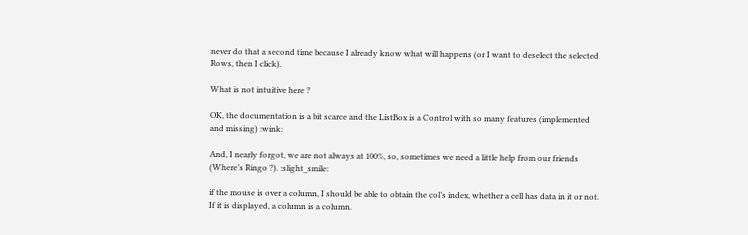never do that a second time because I already know what will happens (or I want to deselect the selected Rows, then I click).

What is not intuitive here ?

OK, the documentation is a bit scarce and the ListBox is a Control with so many features (implemented and missing) :wink:

And, I nearly forgot, we are not always at 100%, so, sometimes we need a little help from our friends (Where’s Ringo ?). :slight_smile:

if the mouse is over a column, I should be able to obtain the col’s index, whether a cell has data in it or not. If it is displayed, a column is a column.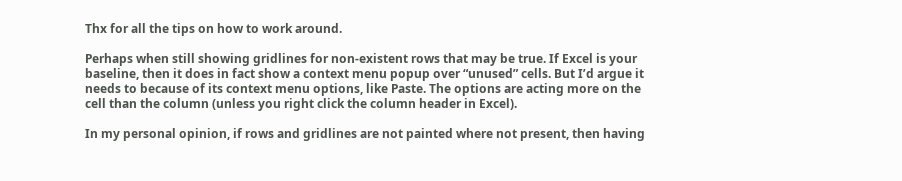Thx for all the tips on how to work around.

Perhaps when still showing gridlines for non-existent rows that may be true. If Excel is your baseline, then it does in fact show a context menu popup over “unused” cells. But I’d argue it needs to because of its context menu options, like Paste. The options are acting more on the cell than the column (unless you right click the column header in Excel).

In my personal opinion, if rows and gridlines are not painted where not present, then having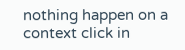nothing happen on a context click in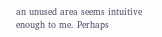an unused area seems intuitive enough to me. Perhaps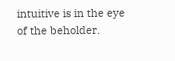intuitive is in the eye of the beholder.